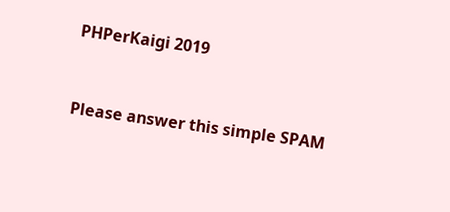PHPerKaigi 2019


Please answer this simple SPAM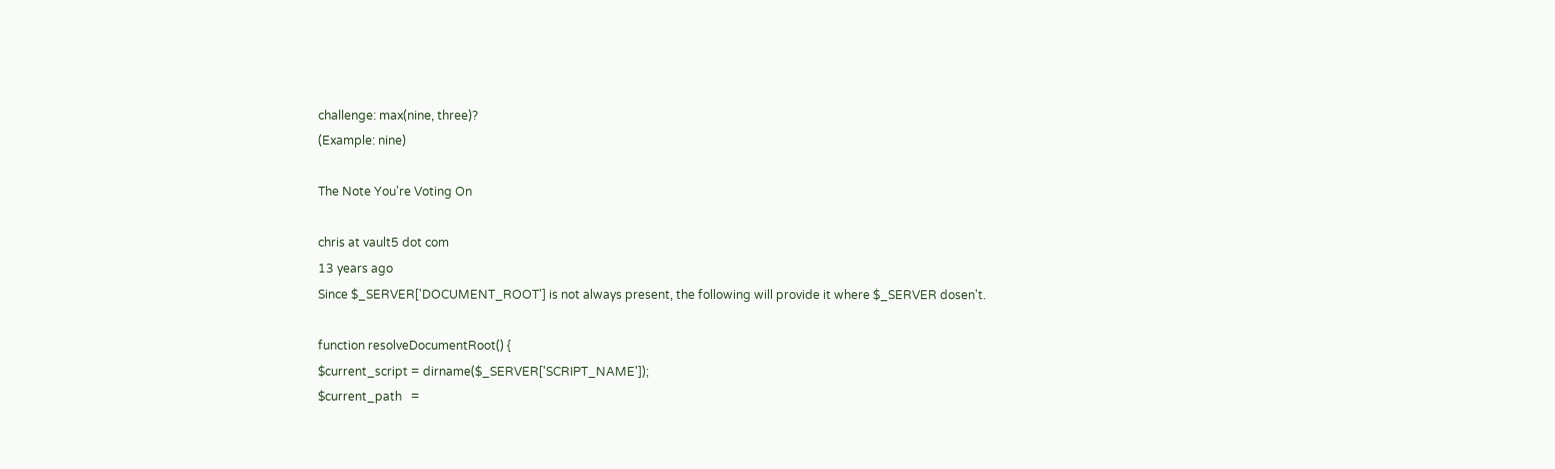challenge: max(nine, three)?
(Example: nine)

The Note You're Voting On

chris at vault5 dot com
13 years ago
Since $_SERVER['DOCUMENT_ROOT'] is not always present, the following will provide it where $_SERVER dosen't.

function resolveDocumentRoot() {
$current_script = dirname($_SERVER['SCRIPT_NAME']);
$current_path   =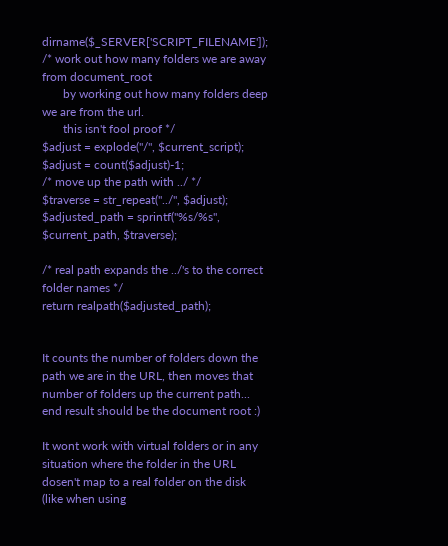dirname($_SERVER['SCRIPT_FILENAME']);
/* work out how many folders we are away from document_root
       by working out how many folders deep we are from the url.
       this isn't fool proof */
$adjust = explode("/", $current_script);
$adjust = count($adjust)-1;
/* move up the path with ../ */
$traverse = str_repeat("../", $adjust);
$adjusted_path = sprintf("%s/%s", $current_path, $traverse);

/* real path expands the ../'s to the correct folder names */
return realpath($adjusted_path);


It counts the number of folders down the path we are in the URL, then moves that number of folders up the current path... end result should be the document root :)

It wont work with virtual folders or in any situation where the folder in the URL dosen't map to a real folder on the disk (like when using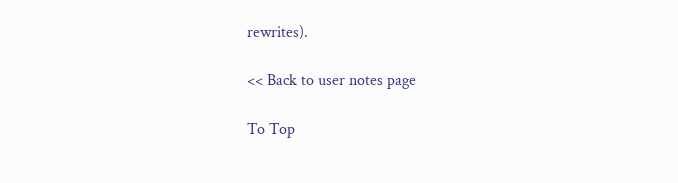rewrites).

<< Back to user notes page

To Top